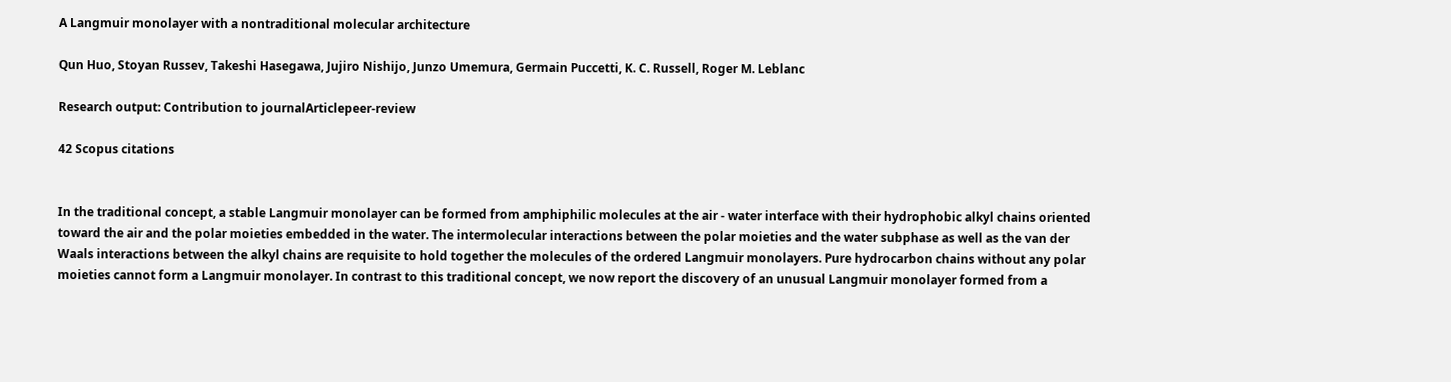A Langmuir monolayer with a nontraditional molecular architecture

Qun Huo, Stoyan Russev, Takeshi Hasegawa, Jujiro Nishijo, Junzo Umemura, Germain Puccetti, K. C. Russell, Roger M. Leblanc

Research output: Contribution to journalArticlepeer-review

42 Scopus citations


In the traditional concept, a stable Langmuir monolayer can be formed from amphiphilic molecules at the air - water interface with their hydrophobic alkyl chains oriented toward the air and the polar moieties embedded in the water. The intermolecular interactions between the polar moieties and the water subphase as well as the van der Waals interactions between the alkyl chains are requisite to hold together the molecules of the ordered Langmuir monolayers. Pure hydrocarbon chains without any polar moieties cannot form a Langmuir monolayer. In contrast to this traditional concept, we now report the discovery of an unusual Langmuir monolayer formed from a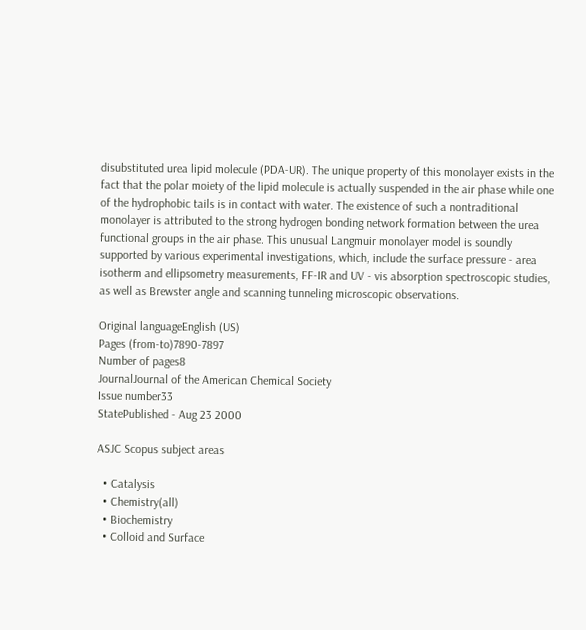disubstituted urea lipid molecule (PDA-UR). The unique property of this monolayer exists in the fact that the polar moiety of the lipid molecule is actually suspended in the air phase while one of the hydrophobic tails is in contact with water. The existence of such a nontraditional monolayer is attributed to the strong hydrogen bonding network formation between the urea functional groups in the air phase. This unusual Langmuir monolayer model is soundly supported by various experimental investigations, which, include the surface pressure - area isotherm and ellipsometry measurements, FF-IR and UV - vis absorption spectroscopic studies, as well as Brewster angle and scanning tunneling microscopic observations.

Original languageEnglish (US)
Pages (from-to)7890-7897
Number of pages8
JournalJournal of the American Chemical Society
Issue number33
StatePublished - Aug 23 2000

ASJC Scopus subject areas

  • Catalysis
  • Chemistry(all)
  • Biochemistry
  • Colloid and Surface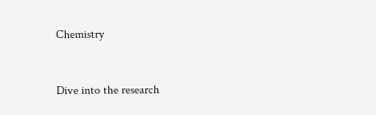Chemistry


Dive into the research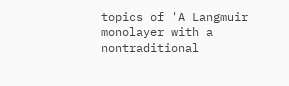topics of 'A Langmuir monolayer with a nontraditional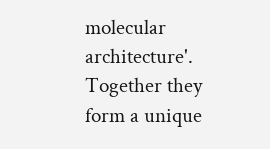molecular architecture'. Together they form a unique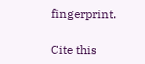fingerprint.

Cite this